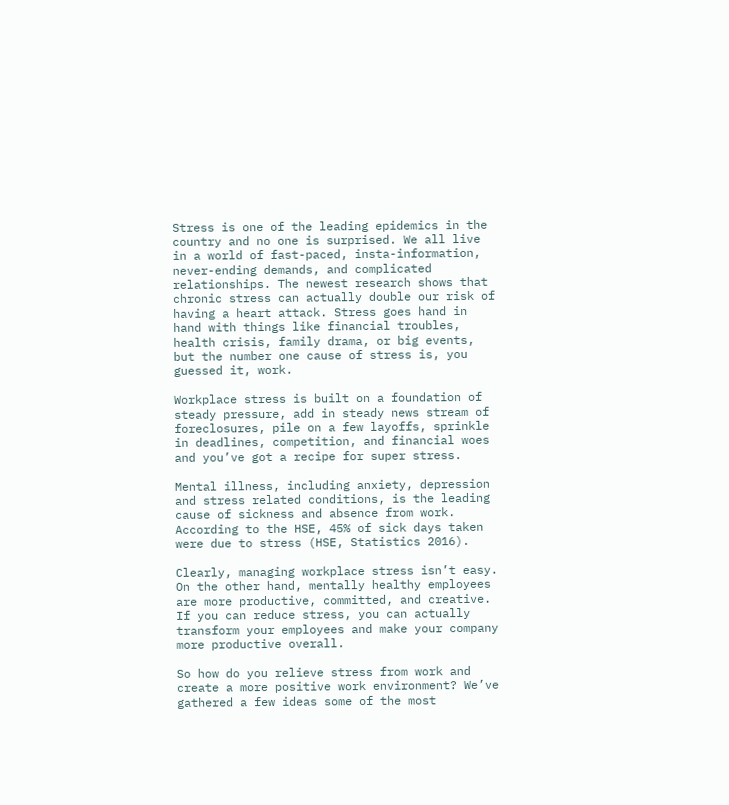Stress is one of the leading epidemics in the country and no one is surprised. We all live in a world of fast-paced, insta-information, never-ending demands, and complicated relationships. The newest research shows that chronic stress can actually double our risk of having a heart attack. Stress goes hand in hand with things like financial troubles, health crisis, family drama, or big events, but the number one cause of stress is, you guessed it, work.

Workplace stress is built on a foundation of steady pressure, add in steady news stream of foreclosures, pile on a few layoffs, sprinkle in deadlines, competition, and financial woes and you’ve got a recipe for super stress.

Mental illness, including anxiety, depression and stress related conditions, is the leading cause of sickness and absence from work. According to the HSE, 45% of sick days taken were due to stress (HSE, Statistics 2016).

Clearly, managing workplace stress isn’t easy. On the other hand, mentally healthy employees are more productive, committed, and creative. If you can reduce stress, you can actually transform your employees and make your company more productive overall.

So how do you relieve stress from work and create a more positive work environment? We’ve gathered a few ideas some of the most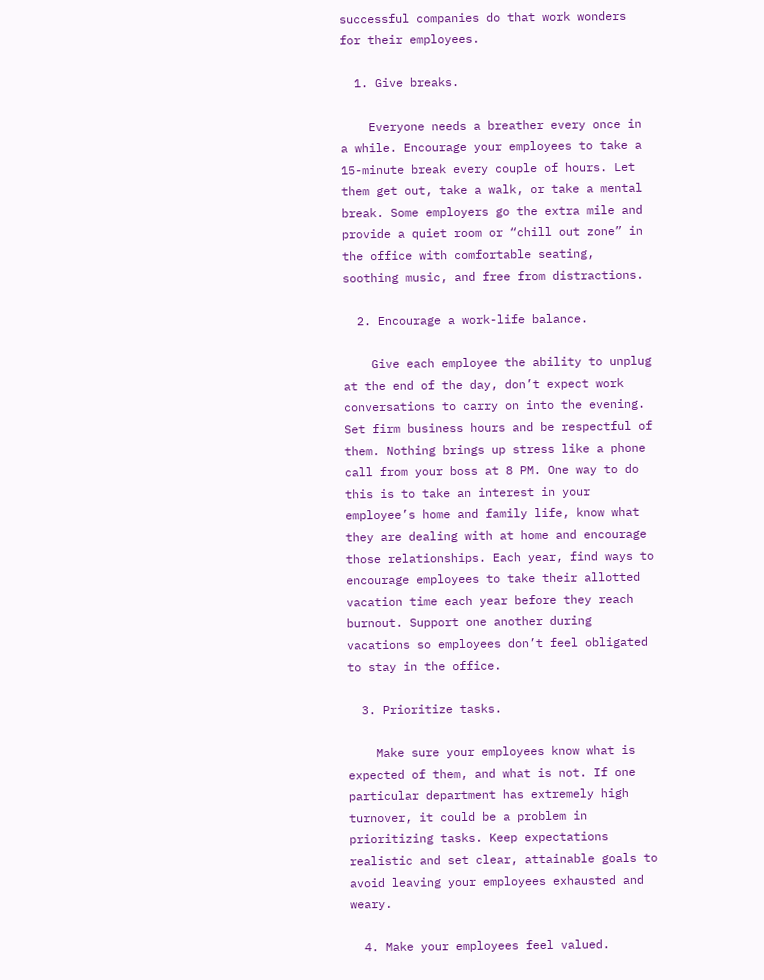successful companies do that work wonders for their employees.

  1. Give breaks.

    Everyone needs a breather every once in a while. Encourage your employees to take a 15-minute break every couple of hours. Let them get out, take a walk, or take a mental break. Some employers go the extra mile and provide a quiet room or “chill out zone” in the office with comfortable seating, soothing music, and free from distractions.

  2. Encourage a work-life balance.

    Give each employee the ability to unplug at the end of the day, don’t expect work conversations to carry on into the evening. Set firm business hours and be respectful of them. Nothing brings up stress like a phone call from your boss at 8 PM. One way to do this is to take an interest in your employee’s home and family life, know what they are dealing with at home and encourage those relationships. Each year, find ways to encourage employees to take their allotted vacation time each year before they reach burnout. Support one another during vacations so employees don’t feel obligated to stay in the office.

  3. Prioritize tasks.

    Make sure your employees know what is expected of them, and what is not. If one particular department has extremely high turnover, it could be a problem in prioritizing tasks. Keep expectations realistic and set clear, attainable goals to avoid leaving your employees exhausted and weary.

  4. Make your employees feel valued.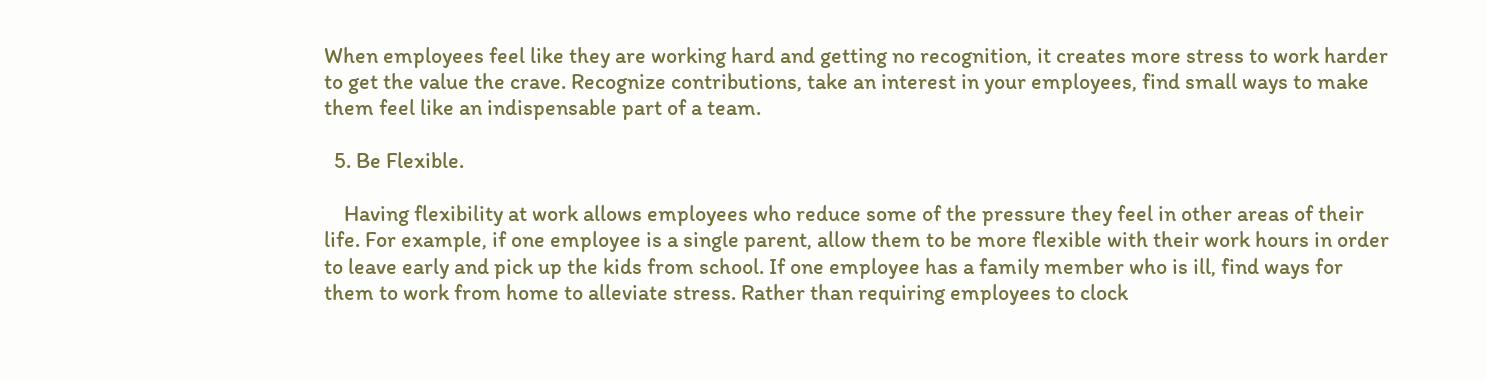When employees feel like they are working hard and getting no recognition, it creates more stress to work harder to get the value the crave. Recognize contributions, take an interest in your employees, find small ways to make them feel like an indispensable part of a team.

  5. Be Flexible.

    Having flexibility at work allows employees who reduce some of the pressure they feel in other areas of their life. For example, if one employee is a single parent, allow them to be more flexible with their work hours in order to leave early and pick up the kids from school. If one employee has a family member who is ill, find ways for them to work from home to alleviate stress. Rather than requiring employees to clock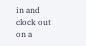in and clock out on a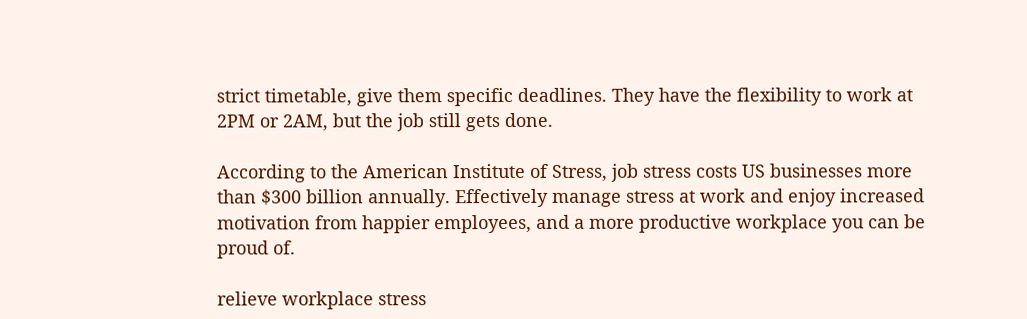strict timetable, give them specific deadlines. They have the flexibility to work at 2PM or 2AM, but the job still gets done.

According to the American Institute of Stress, job stress costs US businesses more than $300 billion annually. Effectively manage stress at work and enjoy increased motivation from happier employees, and a more productive workplace you can be proud of.

relieve workplace stress